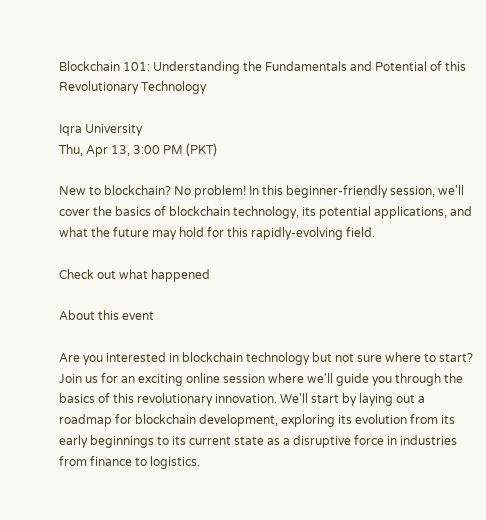Blockchain 101: Understanding the Fundamentals and Potential of this Revolutionary Technology

Iqra University
Thu, Apr 13, 3:00 PM (PKT)

New to blockchain? No problem! In this beginner-friendly session, we'll cover the basics of blockchain technology, its potential applications, and what the future may hold for this rapidly-evolving field.

Check out what happened

About this event

Are you interested in blockchain technology but not sure where to start? Join us for an exciting online session where we'll guide you through the basics of this revolutionary innovation. We'll start by laying out a roadmap for blockchain development, exploring its evolution from its early beginnings to its current state as a disruptive force in industries from finance to logistics.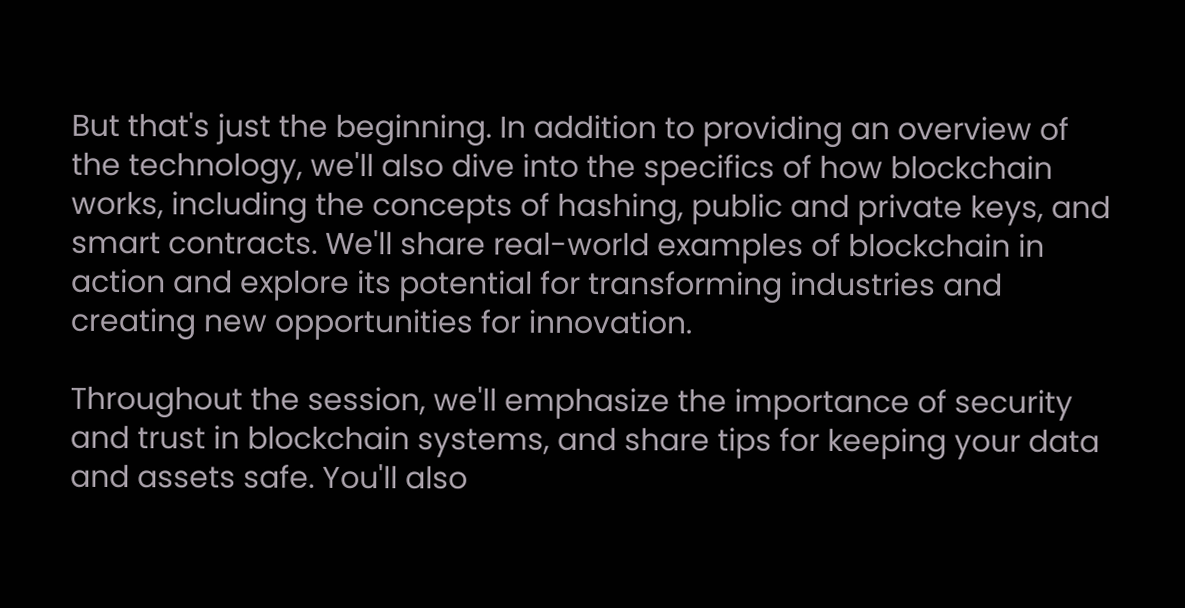But that's just the beginning. In addition to providing an overview of the technology, we'll also dive into the specifics of how blockchain works, including the concepts of hashing, public and private keys, and smart contracts. We'll share real-world examples of blockchain in action and explore its potential for transforming industries and creating new opportunities for innovation.

Throughout the session, we'll emphasize the importance of security and trust in blockchain systems, and share tips for keeping your data and assets safe. You'll also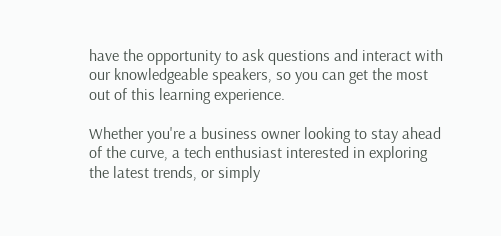have the opportunity to ask questions and interact with our knowledgeable speakers, so you can get the most out of this learning experience.

Whether you're a business owner looking to stay ahead of the curve, a tech enthusiast interested in exploring the latest trends, or simply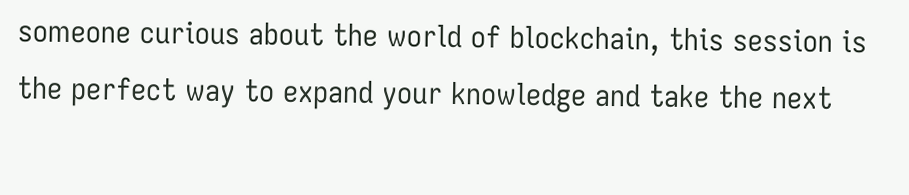someone curious about the world of blockchain, this session is the perfect way to expand your knowledge and take the next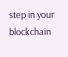step in your blockchain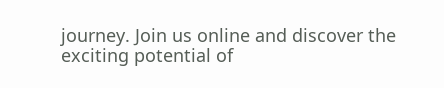journey. Join us online and discover the exciting potential of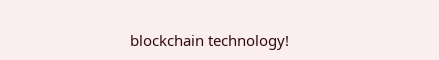blockchain technology!